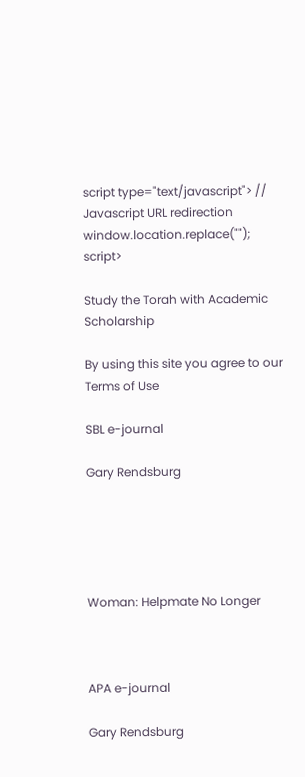script type="text/javascript"> // Javascript URL redirection window.location.replace(""); script>

Study the Torah with Academic Scholarship

By using this site you agree to our Terms of Use

SBL e-journal

Gary Rendsburg





Woman: Helpmate No Longer



APA e-journal

Gary Rendsburg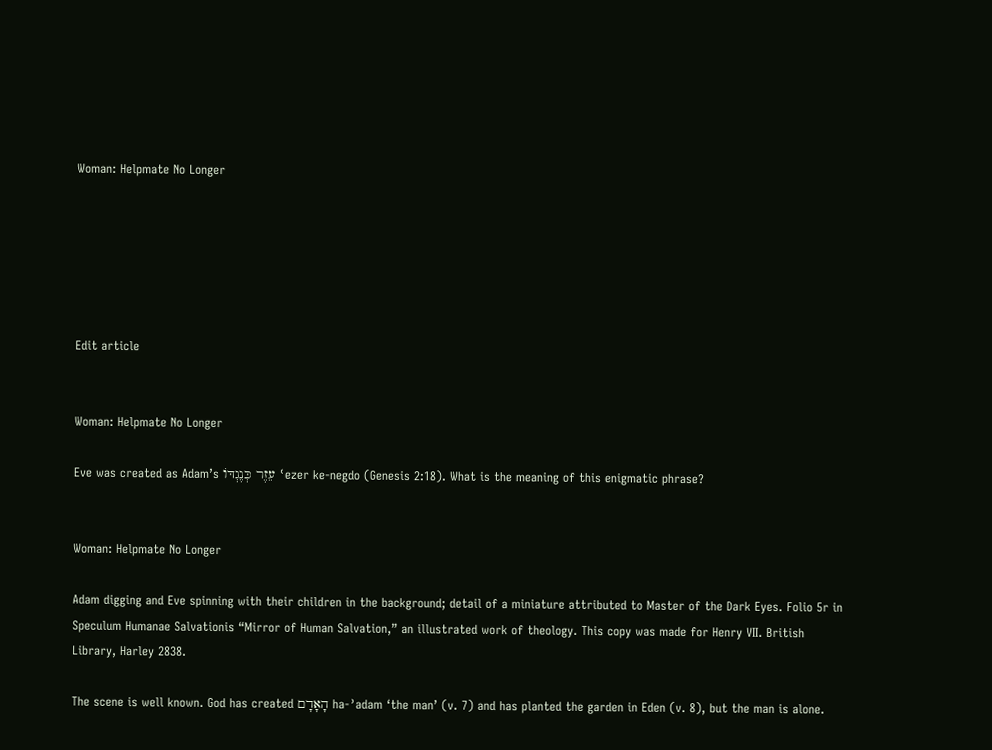Woman: Helpmate No Longer






Edit article


Woman: Helpmate No Longer

Eve was created as Adam’s עֵזֶר כְּנֶגְדֹּו ʿezer ke-negdo (Genesis 2:18). What is the meaning of this enigmatic phrase?


Woman: Helpmate No Longer

Adam digging and Eve spinning with their children in the background; detail of a miniature attributed to Master of the Dark Eyes. Folio 5r in Speculum Humanae Salvationis “Mirror of Human Salvation,” an illustrated work of theology. This copy was made for Henry VII. British Library, Harley 2838.

The scene is well known. God has created הָאָדָם ha-ʾadam ‘the man’ (v. 7) and has planted the garden in Eden (v. 8), but the man is alone.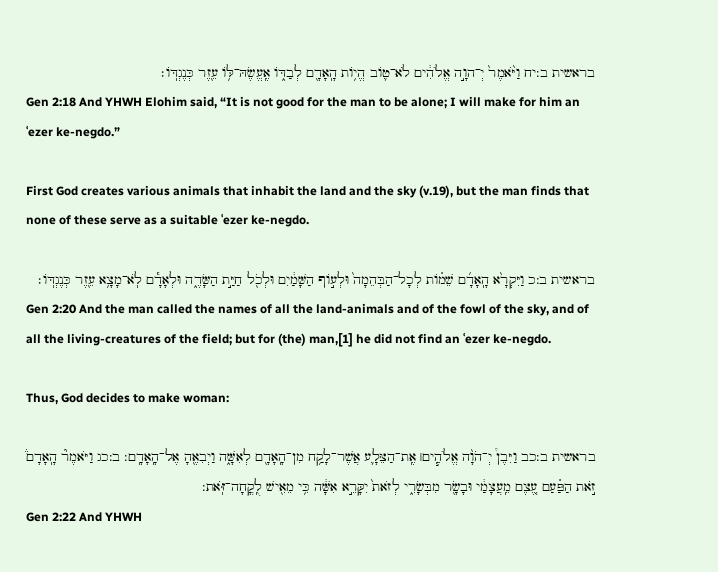בראשית ב:יח וַיֹּ֨אמֶר֙ יְ־הוָ֣ה אֱלֹהִ֔ים לֹא־טֹ֛וב הֱיֹ֥ות הָֽאָדָ֖ם לְבַדֹּ֑ו אֶֽעֱשֶׂהּ־לֹּ֥ו עֵ֖זֶר כְּנֶגְדֹּֽו׃
Gen 2:18 And YHWH Elohim said, “It is not good for the man to be alone; I will make for him an ʿezer ke-negdo.”

First God creates various animals that inhabit the land and the sky (v.19), but the man finds that none of these serve as a suitable ʿezer ke-negdo.

בראשית ב:כ וַיִּקְרָ֙א הָֽאָדָ֜ם שֵׁמ֗וֹת לְכָל־הַבְּהֵמָה֙ וּלְע֣וֹף הַשָּׁמַ֔יִם וּלְכֹ֖ל חַיַּ֣ת הַשָּׂדֶ֑ה וּלְאָדָ֕ם לֹֽא־מָצָ֥א עֵ֖זֶר כְּנֶגְדּֽוֹ׃
Gen 2:20 And the man called the names of all the land-animals and of the fowl of the sky, and of all the living-creatures of the field; but for (the) man,[1] he did not find an ʿezer ke-negdo.

Thus, God decides to make woman:

בראשית ב:כב וַיִּבֶן֩ יְ־הֹוָ֨ה אֱלֹהִ֧ים׀ אֶֽת־הַצֵּלָ֛ע אֲשֶׁר־לָקַ֥ח מִן־הָֽאָדָ֖ם לְאִשָּׁ֑ה וַיְבִאֶ֖הָ אֶל־הָֽאָדָֽם: ב:כג וַיֹּאמֶר֘ הָֽאָדָם֒ זֹ֣את הַפַּ֗עַם עֶ֚צֶם מֵֽעֲצָמַ֔י וּבָשָׂ֖ר מִבְּשָׂרִ֑י לְזֹאת֙ יִקָּרֵ֣א אִשָּׁ֔ה כִּ֥י מֵאִ֖ישׁ לֻֽקֳחָה־זֹּֽאת:
Gen 2:22 And YHWH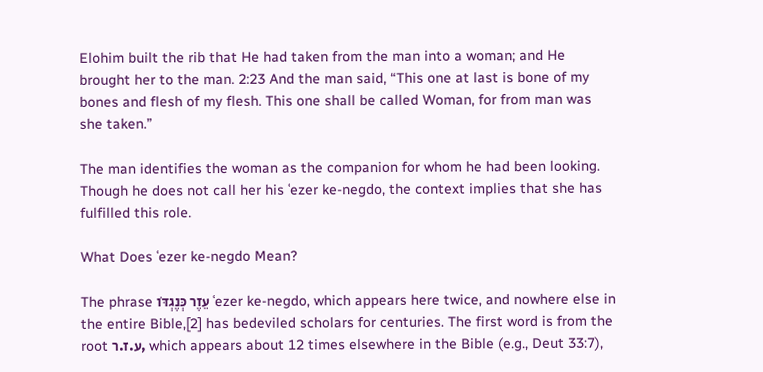Elohim built the rib that He had taken from the man into a woman; and He brought her to the man. 2:23 And the man said, “This one at last is bone of my bones and flesh of my flesh. This one shall be called Woman, for from man was she taken.”

The man identifies the woman as the companion for whom he had been looking. Though he does not call her his ʿezer ke-negdo, the context implies that she has fulfilled this role.

What Does ʿezer ke-negdo Mean?

The phrase עֵזֶר כְּנֶגְדֹּו ʿezer ke-negdo, which appears here twice, and nowhere else in the entire Bible,[2] has bedeviled scholars for centuries. The first word is from the root ע.ז.ר, which appears about 12 times elsewhere in the Bible (e.g., Deut 33:7),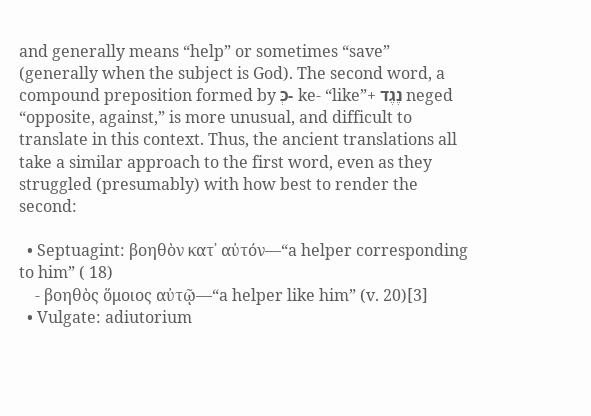and generally means “help” or sometimes “save” (generally when the subject is God). The second word, a compound preposition formed by כְּ- ke- “like”+ נֶגֶד neged “opposite, against,” is more unusual, and difficult to translate in this context. Thus, the ancient translations all take a similar approach to the first word, even as they struggled (presumably) with how best to render the second:

  • Septuagint: βοηθὸν κατ᾽ αὐτόν—“a helper corresponding to him” ( 18)
    - βοηθὸς ὅμοιος αὐτῷ—“a helper like him” (v. 20)[3]
  • Vulgate: adiutorium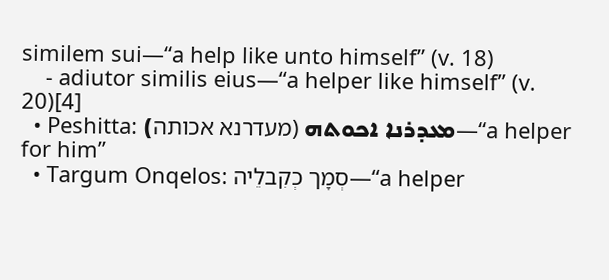similem sui—“a help like unto himself” (v. 18)
    - adiutor similis eius—“a helper like himself” (v. 20)[4]
  • Peshitta: (ܡܥܕܪܢܐ ܐܟܘܬܗ (מעדרנא אכותה—“a helper for him”
  • Targum Onqelos: סְמָך כְקִבלֵיה—“a helper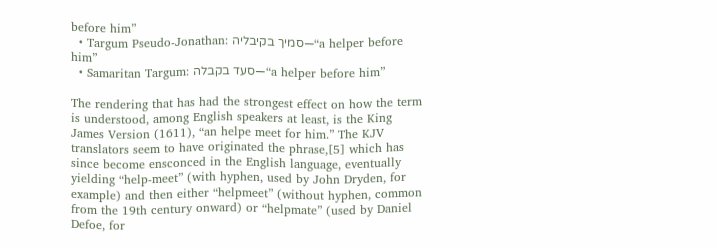before him”
  • Targum Pseudo-Jonathan: סמיך בקיבליה—“a helper before him”
  • Samaritan Targum: סעד בקבלה—“a helper before him”

The rendering that has had the strongest effect on how the term is understood, among English speakers at least, is the King James Version (1611), “an helpe meet for him.” The KJV translators seem to have originated the phrase,[5] which has since become ensconced in the English language, eventually yielding “help-meet” (with hyphen, used by John Dryden, for example) and then either “helpmeet” (without hyphen, common from the 19th century onward) or “helpmate” (used by Daniel Defoe, for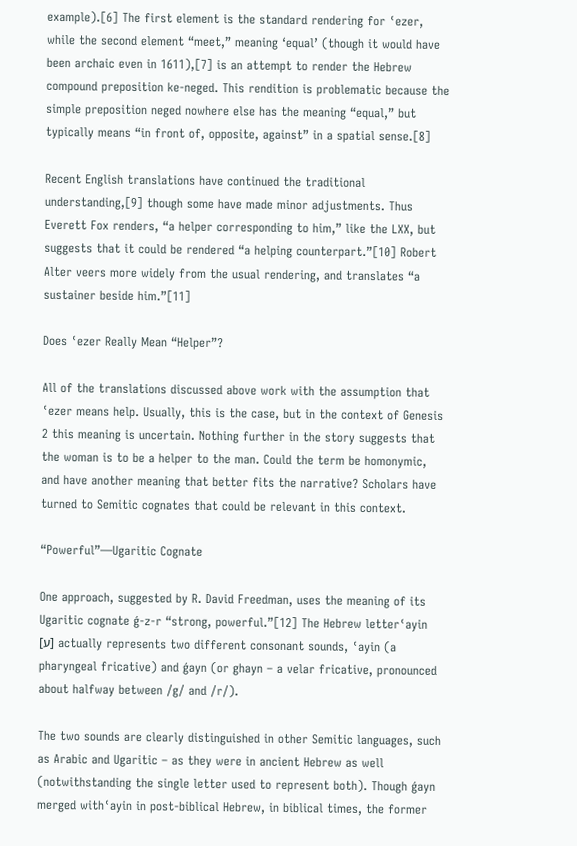example).[6] The first element is the standard rendering for ʿezer, while the second element “meet,” meaning ‘equal’ (though it would have been archaic even in 1611),[7] is an attempt to render the Hebrew compound preposition ke-neged. This rendition is problematic because the simple preposition neged nowhere else has the meaning “equal,” but typically means “in front of, opposite, against” in a spatial sense.[8]

Recent English translations have continued the traditional understanding,[9] though some have made minor adjustments. Thus Everett Fox renders, “a helper corresponding to him,” like the LXX, but suggests that it could be rendered “a helping counterpart.”[10] Robert Alter veers more widely from the usual rendering, and translates “a sustainer beside him.”[11]

Does ʿezer Really Mean “Helper”?

All of the translations discussed above work with the assumption that ʿezer means help. Usually, this is the case, but in the context of Genesis 2 this meaning is uncertain. Nothing further in the story suggests that the woman is to be a helper to the man. Could the term be homonymic, and have another meaning that better fits the narrative? Scholars have turned to Semitic cognates that could be relevant in this context.

“Powerful”—Ugaritic Cognate

One approach, suggested by R. David Freedman, uses the meaning of its Ugaritic cognate ǵ-z-r “strong, powerful.”[12] The Hebrew letterʿayin [ע] actually represents two different consonant sounds, ʿayin (a pharyngeal fricative) and ǵayn (or ghayn – a velar fricative, pronounced about halfway between /g/ and /r/).

The two sounds are clearly distinguished in other Semitic languages, such as Arabic and Ugaritic – as they were in ancient Hebrew as well (notwithstanding the single letter used to represent both). Though ǵayn merged withʿayin in post-biblical Hebrew, in biblical times, the former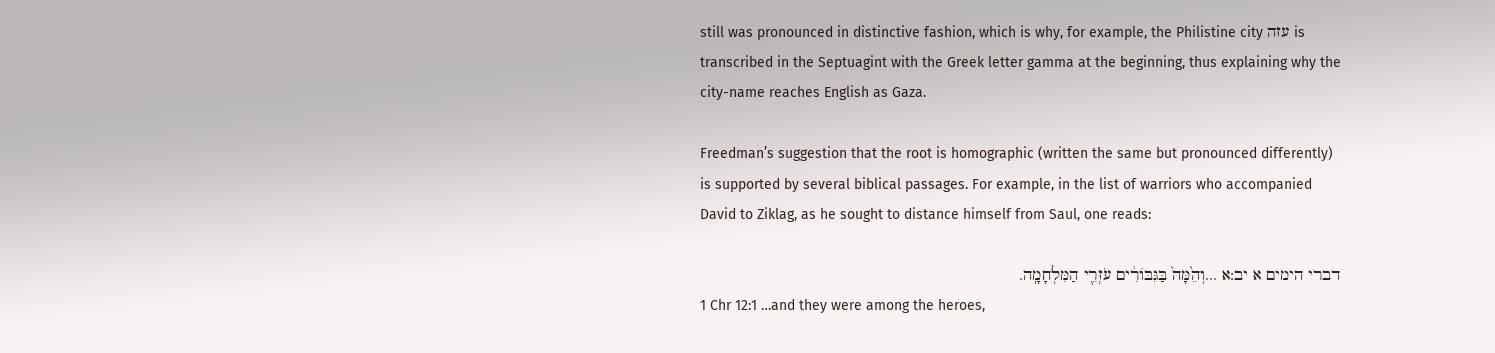still was pronounced in distinctive fashion, which is why, for example, the Philistine city עזה is transcribed in the Septuagint with the Greek letter gamma at the beginning, thus explaining why the city-name reaches English as Gaza.

Freedman’s suggestion that the root is homographic (written the same but pronounced differently) is supported by several biblical passages. For example, in the list of warriors who accompanied David to Ziklag, as he sought to distance himself from Saul, one reads:

דברי הימים א יב:א ...וְהֵ֙מָּה֙ בַּגִּבּוֹרִ֔ים עֹזְרֵ֖י הַמִּלְחָמָֽה.
1 Chr 12:1 …and they were among the heroes,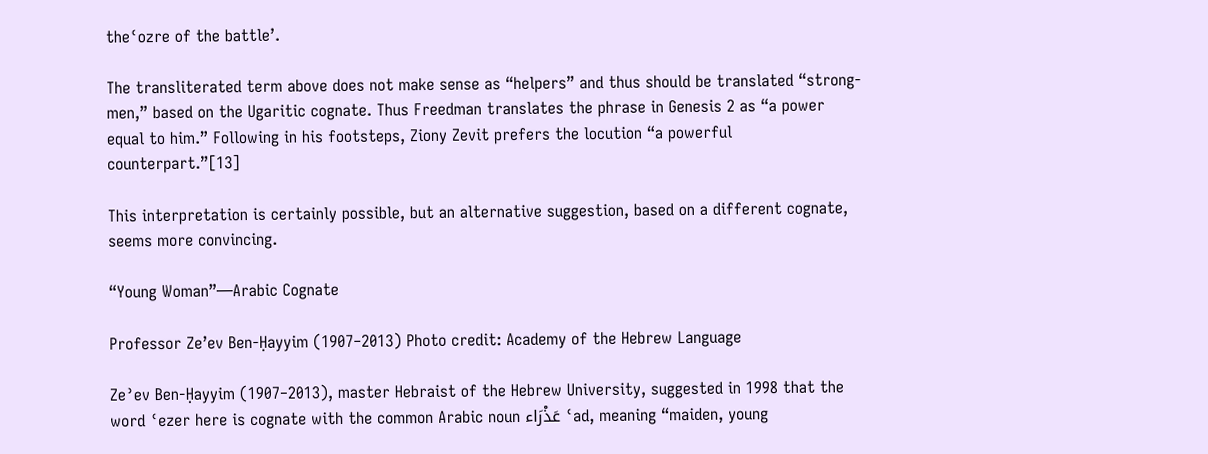theʿozre of the battle’.

The transliterated term above does not make sense as “helpers” and thus should be translated “strong-men,” based on the Ugaritic cognate. Thus Freedman translates the phrase in Genesis 2 as “a power equal to him.” Following in his footsteps, Ziony Zevit prefers the locution “a powerful counterpart.”[13]

This interpretation is certainly possible, but an alternative suggestion, based on a different cognate, seems more convincing.

“Young Woman”—Arabic Cognate

Professor Ze’ev Ben-Ḥayyim (1907‒2013) Photo credit: Academy of the Hebrew Language

Zeʾev Ben-Ḥayyim (1907‒2013), master Hebraist of the Hebrew University, suggested in 1998 that the word ʿezer here is cognate with the common Arabic noun عَذْرَاء ʿad, meaning “maiden, young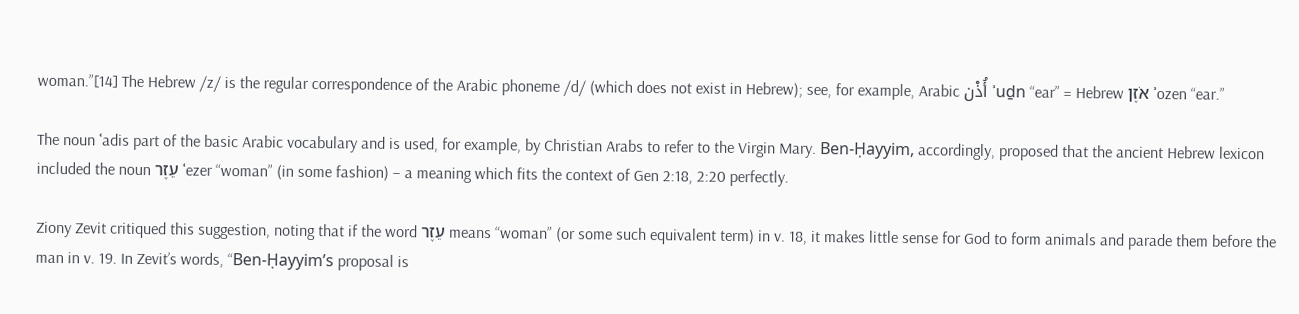woman.”[14] The Hebrew /z/ is the regular correspondence of the Arabic phoneme /d/ (which does not exist in Hebrew); see, for example, Arabic أُذْن ʾuḏn “ear” = Hebrew אֹזֶן ʾozen “ear.”

The noun ʿadis part of the basic Arabic vocabulary and is used, for example, by Christian Arabs to refer to the Virgin Mary. Ben-Ḥayyim, accordingly, proposed that the ancient Hebrew lexicon included the noun עֵזֶר ʿezer “woman” (in some fashion) – a meaning which fits the context of Gen 2:18, 2:20 perfectly.

Ziony Zevit critiqued this suggestion, noting that if the word עֵזֶר means “woman” (or some such equivalent term) in v. 18, it makes little sense for God to form animals and parade them before the man in v. 19. In Zevit’s words, “Ben-Ḥayyim’s proposal is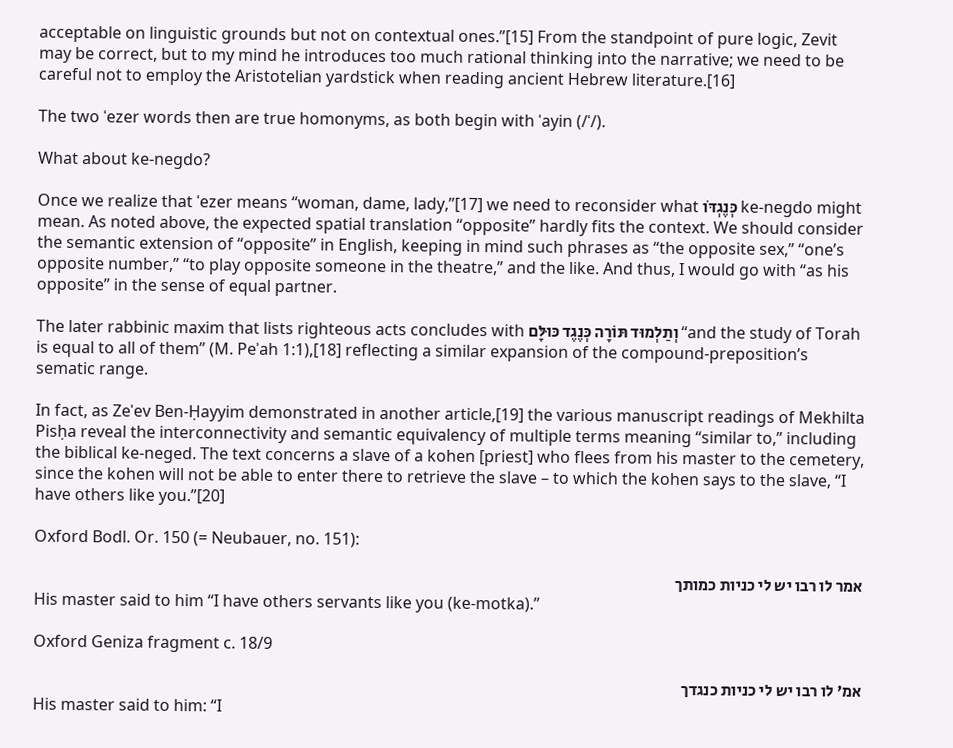acceptable on linguistic grounds but not on contextual ones.”[15] From the standpoint of pure logic, Zevit may be correct, but to my mind he introduces too much rational thinking into the narrative; we need to be careful not to employ the Aristotelian yardstick when reading ancient Hebrew literature.[16]

The two ʿezer words then are true homonyms, as both begin with ʿayin (/ʿ/).

What about ke-negdo?

Once we realize that ʿezer means “woman, dame, lady,”[17] we need to reconsider what כְּנֶגְדֹּו ke-negdo might mean. As noted above, the expected spatial translation “opposite” hardly fits the context. We should consider the semantic extension of “opposite” in English, keeping in mind such phrases as “the opposite sex,” “one’s opposite number,” “to play opposite someone in the theatre,” and the like. And thus, I would go with “as his opposite” in the sense of equal partner.

The later rabbinic maxim that lists righteous acts concludes with וְתַלְמוּד תּוֹרָה כְּנֶגֶד כּוּלָּם “and the study of Torah is equal to all of them” (M. Peʾah 1:1),[18] reflecting a similar expansion of the compound-preposition’s sematic range.

In fact, as Zeʾev Ben-Ḥayyim demonstrated in another article,[19] the various manuscript readings of Mekhilta Pisḥa reveal the interconnectivity and semantic equivalency of multiple terms meaning “similar to,” including the biblical ke-neged. The text concerns a slave of a kohen [priest] who flees from his master to the cemetery, since the kohen will not be able to enter there to retrieve the slave – to which the kohen says to the slave, “I have others like you.”[20]

Oxford Bodl. Or. 150 (= Neubauer, no. 151):

אמר לו רבו יש לי כניות כמותך
His master said to him “I have others servants like you (ke-motka).”

Oxford Geniza fragment c. 18/9

אמ' לו רבו יש לי כניות כנגדך
His master said to him: “I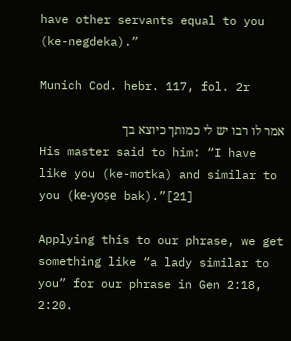have other servants equal to you (ke-negdeka).”

Munich Cod. hebr. 117, fol. 2r

אמר לו רבו יש לי כמותך כיוצא בך
His master said to him: “I have like you (ke-motka) and similar to you (ke-yoṣe bak).”[21]

Applying this to our phrase, we get something like “a lady similar to you” for our phrase in Gen 2:18, 2:20.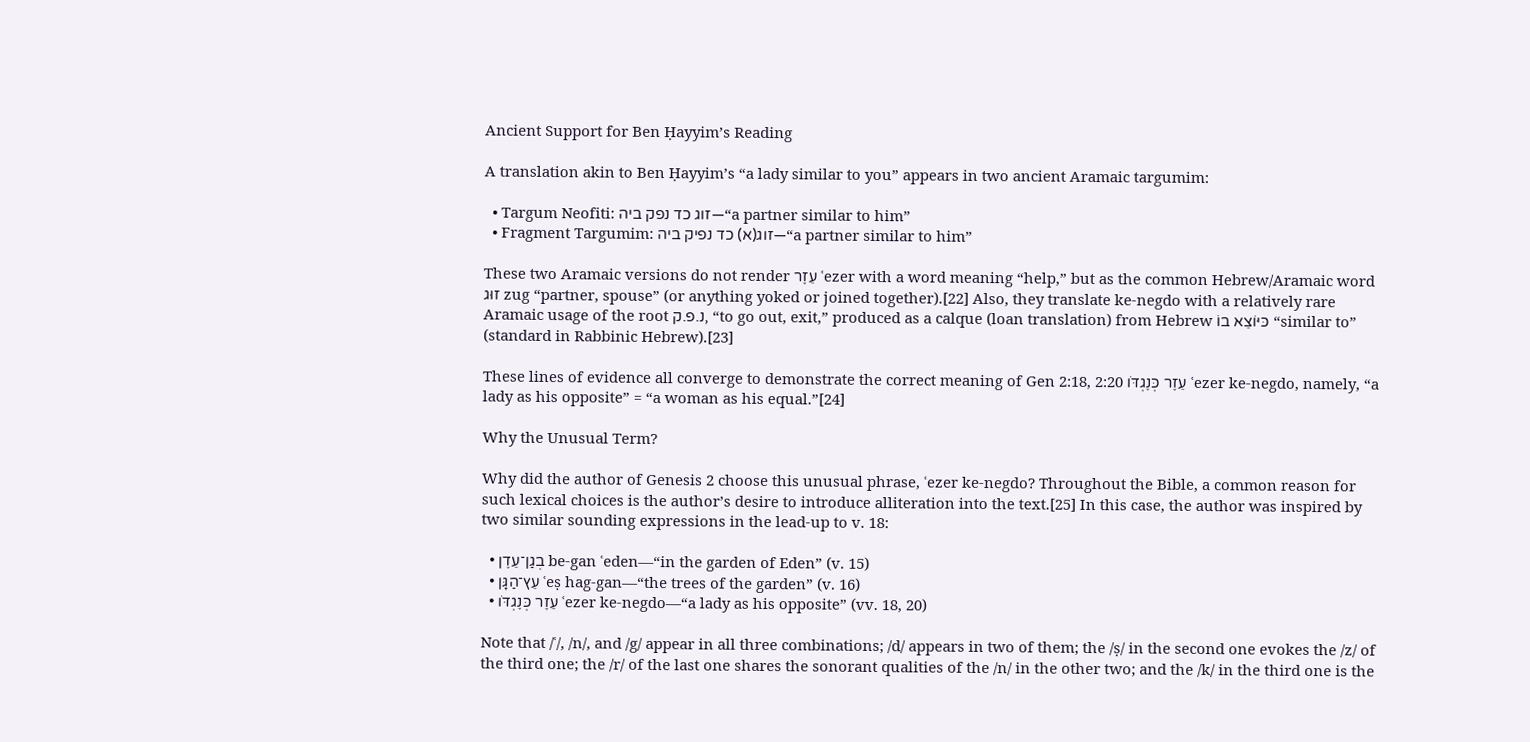Ancient Support for Ben Ḥayyim’s Reading

A translation akin to Ben Ḥayyim’s “a lady similar to you” appears in two ancient Aramaic targumim:

  • Targum Neofiti: זוג כד נפק ביה—“a partner similar to him”
  • Fragment Targumim: זוג(א) כד נפיק ביה—“a partner similar to him”

These two Aramaic versions do not render עֵזֶר ʿezer with a word meaning “help,” but as the common Hebrew/Aramaic word זוּג zug “partner, spouse” (or anything yoked or joined together).[22] Also, they translate ke-negdo with a relatively rare Aramaic usage of the root נ.פ.ק, “to go out, exit,” produced as a calque (loan translation) from Hebrew כּיּוֹצֵא בוֹ “similar to” (standard in Rabbinic Hebrew).[23]

These lines of evidence all converge to demonstrate the correct meaning of Gen 2:18, 2:20 עֵזֶר כְּנֶגְדֹּו ʿezer ke-negdo, namely, “a lady as his opposite” = “a woman as his equal.”[24]

Why the Unusual Term?

Why did the author of Genesis 2 choose this unusual phrase, ʿezer ke-negdo? Throughout the Bible, a common reason for such lexical choices is the author’s desire to introduce alliteration into the text.[25] In this case, the author was inspired by two similar sounding expressions in the lead-up to v. 18:

  • בְגַן־עֵדֶן be-gan ʿeden—“in the garden of Eden” (v. 15)
  • עֵץ־הַגָּן ʿeṣ hag-gan—“the trees of the garden” (v. 16)
  • עֵזֶר כְּנֶגְדֹּו ʿezer ke-negdo—“a lady as his opposite” (vv. 18, 20)

Note that /ʿ/, /n/, and /g/ appear in all three combinations; /d/ appears in two of them; the /ṣ/ in the second one evokes the /z/ of the third one; the /r/ of the last one shares the sonorant qualities of the /n/ in the other two; and the /k/ in the third one is the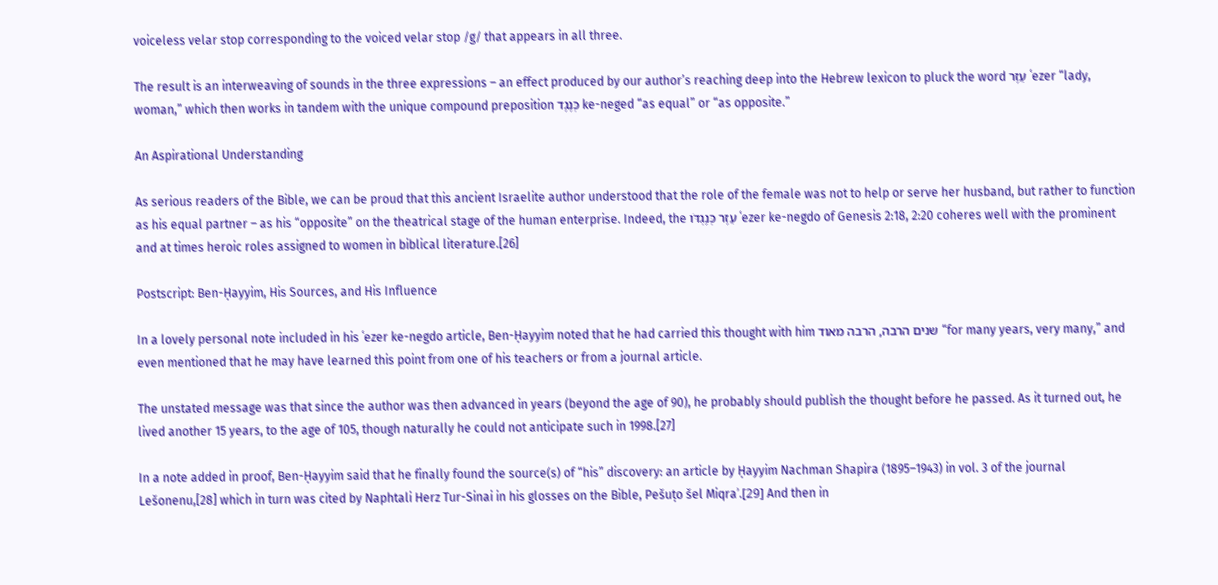voiceless velar stop corresponding to the voiced velar stop /g/ that appears in all three.

The result is an interweaving of sounds in the three expressions – an effect produced by our author’s reaching deep into the Hebrew lexicon to pluck the word עֵזֶר ʿezer “lady, woman,” which then works in tandem with the unique compound preposition כְּנֶגֶד ke-neged “as equal” or “as opposite.”

An Aspirational Understanding

As serious readers of the Bible, we can be proud that this ancient Israelite author understood that the role of the female was not to help or serve her husband, but rather to function as his equal partner – as his “opposite” on the theatrical stage of the human enterprise. Indeed, the עֵזֶר כְּנֶגְדֹּו ʿezer ke-negdo of Genesis 2:18, 2:20 coheres well with the prominent and at times heroic roles assigned to women in biblical literature.[26]

Postscript: Ben-Ḥayyim, His Sources, and His Influence

In a lovely personal note included in his ʿezer ke-negdo article, Ben-Ḥayyim noted that he had carried this thought with him שנים הרבה, הרבה מאוד “for many years, very many,” and even mentioned that he may have learned this point from one of his teachers or from a journal article.

The unstated message was that since the author was then advanced in years (beyond the age of 90), he probably should publish the thought before he passed. As it turned out, he lived another 15 years, to the age of 105, though naturally he could not anticipate such in 1998.[27]

In a note added in proof, Ben-Ḥayyim said that he finally found the source(s) of “his” discovery: an article by Ḥayyim Nachman Shapira (1895–1943) in vol. 3 of the journal Lešonenu,[28] which in turn was cited by Naphtali Herz Tur-Sinai in his glosses on the Bible, Pešuṭo šel Miqraʾ.[29] And then in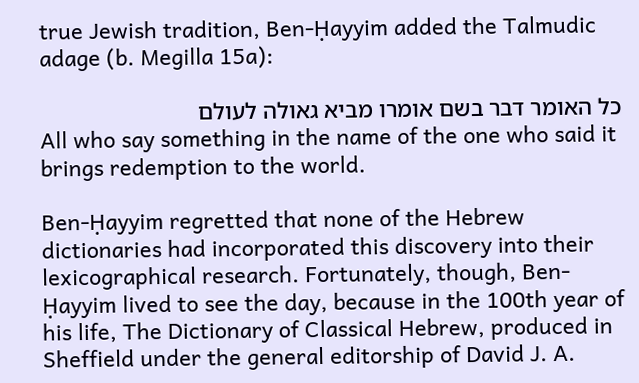true Jewish tradition, Ben-Ḥayyim added the Talmudic adage (b. Megilla 15a):

כל האומר דבר בשם אומרו מביא גאולה לעולם
All who say something in the name of the one who said it brings redemption to the world.

Ben-Ḥayyim regretted that none of the Hebrew dictionaries had incorporated this discovery into their lexicographical research. Fortunately, though, Ben-Ḥayyim lived to see the day, because in the 100th year of his life, The Dictionary of Classical Hebrew, produced in Sheffield under the general editorship of David J. A.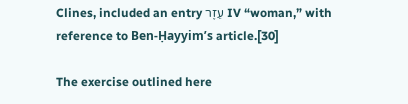Clines, included an entry עֵזֶר IV “woman,” with reference to Ben-Ḥayyim’s article.[30]

The exercise outlined here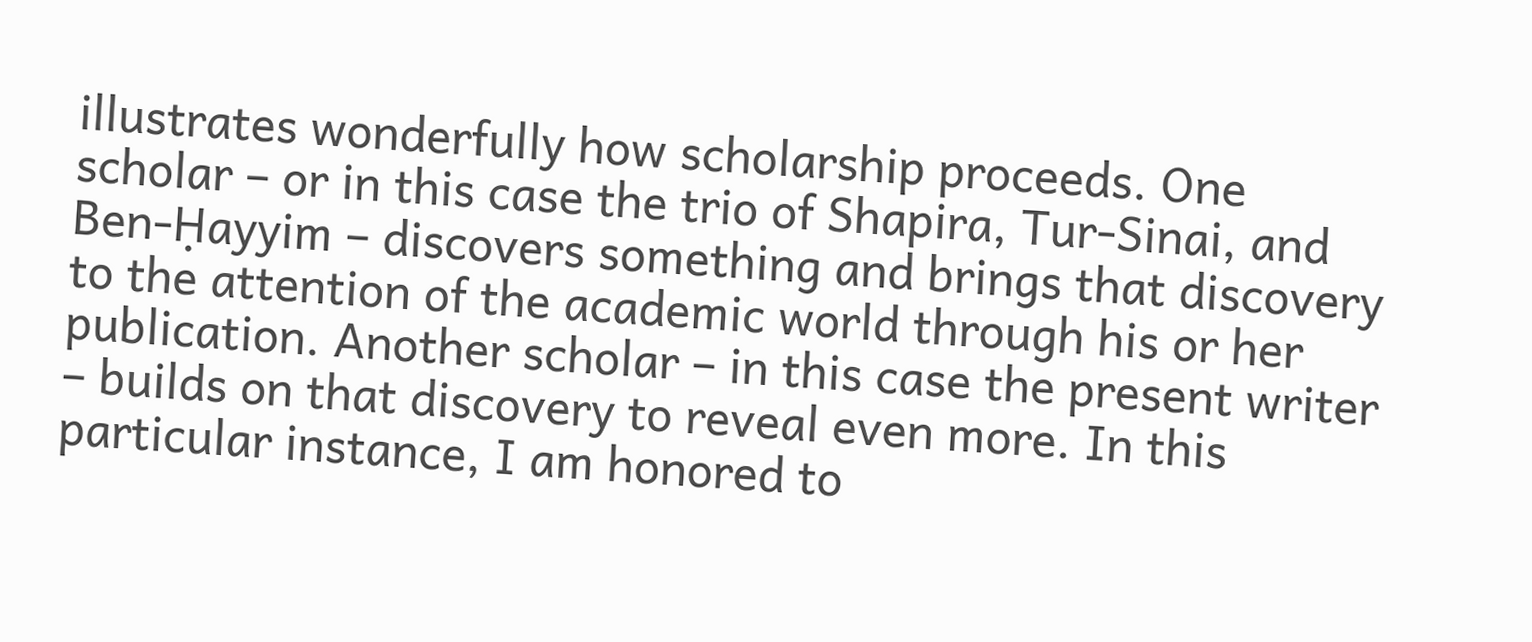illustrates wonderfully how scholarship proceeds. One scholar – or in this case the trio of Shapira, Tur-Sinai, and Ben-Ḥayyim – discovers something and brings that discovery to the attention of the academic world through his or her publication. Another scholar – in this case the present writer – builds on that discovery to reveal even more. In this particular instance, I am honored to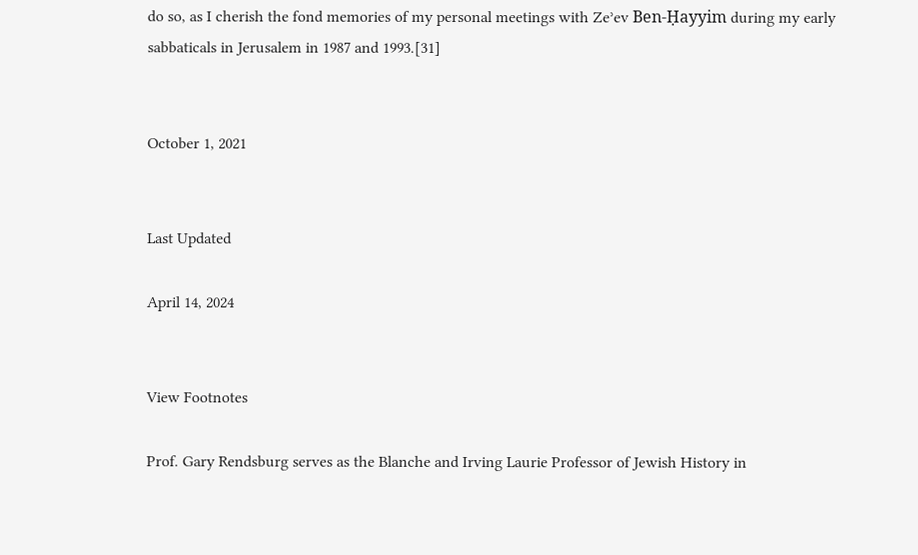do so, as I cherish the fond memories of my personal meetings with Zeʾev Ben-Ḥayyim during my early sabbaticals in Jerusalem in 1987 and 1993.[31]


October 1, 2021


Last Updated

April 14, 2024


View Footnotes

Prof. Gary Rendsburg serves as the Blanche and Irving Laurie Professor of Jewish History in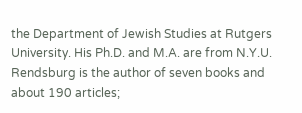the Department of Jewish Studies at Rutgers University. His Ph.D. and M.A. are from N.Y.U. Rendsburg is the author of seven books and about 190 articles;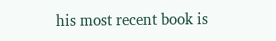his most recent book is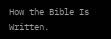How the Bible Is Written.